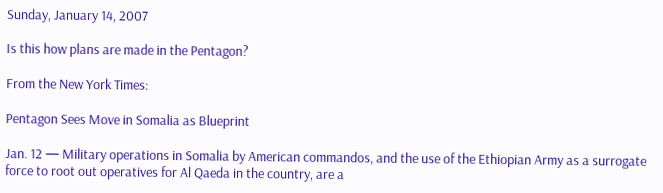Sunday, January 14, 2007

Is this how plans are made in the Pentagon?

From the New York Times:

Pentagon Sees Move in Somalia as Blueprint

Jan. 12 — Military operations in Somalia by American commandos, and the use of the Ethiopian Army as a surrogate force to root out operatives for Al Qaeda in the country, are a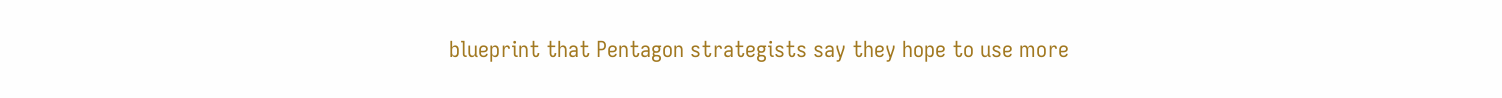blueprint that Pentagon strategists say they hope to use more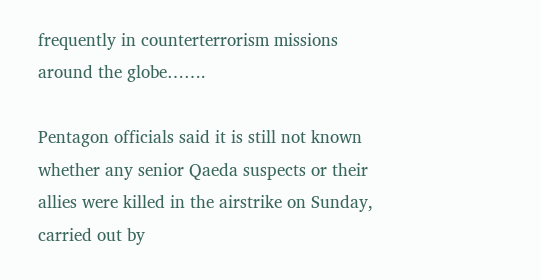frequently in counterterrorism missions around the globe…….

Pentagon officials said it is still not known whether any senior Qaeda suspects or their allies were killed in the airstrike on Sunday, carried out by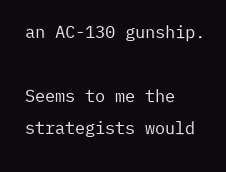an AC-130 gunship.

Seems to me the strategists would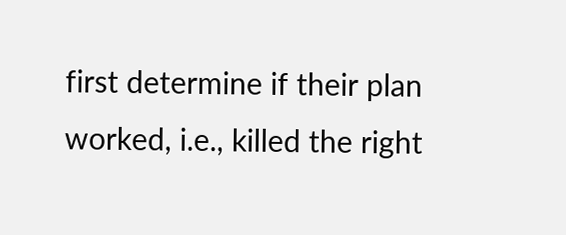first determine if their plan worked, i.e., killed the right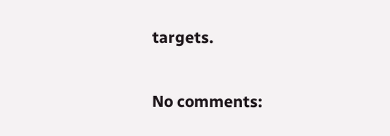targets.

No comments: